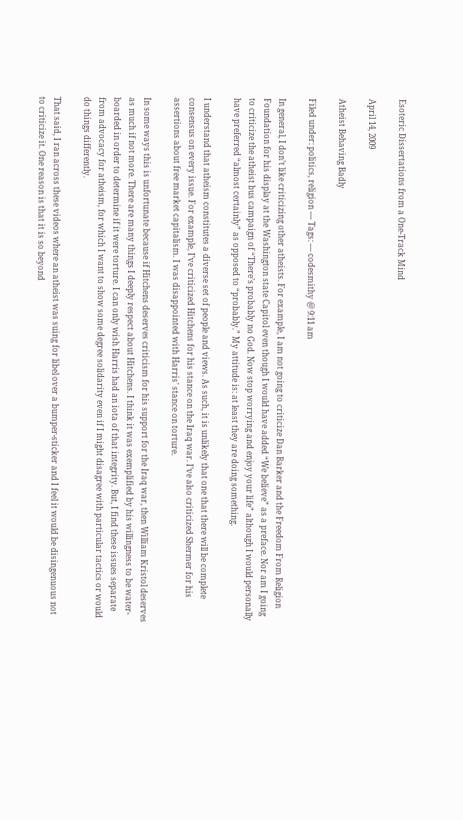Esoteric Dissertations from a One-Track Mind

April 14, 2009

Atheist Behaving Badly

Filed under: politics, religion — Tags: — codesmithy @ 9:11 am

In general, I don’t like criticizing other atheists. For example, I am not going to criticize Dan Barker and the Freedom From Religion Foundation for his display at the Washington state Capitol even though I would have added “We believe” as a preface. Nor am I going to criticize the atheist bus campaign of “There’s probably no God. Now stop worrying and enjoy your life” although I would personally have preferred “almost certainly” as opposed to “probably.” My attitude is: at least they are doing something.

I understand that atheism constitutes a diverse set of people and views. As such, it is unlikely that one that there will be complete consensus on every issue. For example, I’ve criticized Hitchens for his stance on the Iraq war. I’ve also criticized Shermer for his assertions about free market capitalism. I was disappointed with Harris’ stance on torture.

In some ways this is unfortunate because if Hitchens deserves criticism for his support for the Iraq war, then William Kristol deserves as much if not more. There are many things I deeply respect about Hitchens. I think it was exemplified by his willingness to be water-boarded in order to determine if it were torture. I can only wish Harris had an iota of that integrity. But, I find these issues separate from advocacy for atheism, for which I want to show some degree solidarity even if I might disagree with particular tactics or would do things differently.

That said, I ran across these videos where an atheist was suing for libel over a bumper-sticker and I feel it would be disingenuous not to criticize it. One reason is that it is so beyond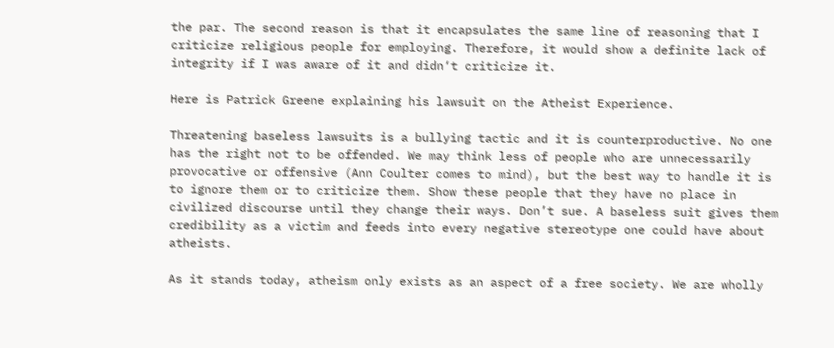the par. The second reason is that it encapsulates the same line of reasoning that I criticize religious people for employing. Therefore, it would show a definite lack of integrity if I was aware of it and didn‘t criticize it.

Here is Patrick Greene explaining his lawsuit on the Atheist Experience.

Threatening baseless lawsuits is a bullying tactic and it is counterproductive. No one has the right not to be offended. We may think less of people who are unnecessarily provocative or offensive (Ann Coulter comes to mind), but the best way to handle it is to ignore them or to criticize them. Show these people that they have no place in civilized discourse until they change their ways. Don’t sue. A baseless suit gives them credibility as a victim and feeds into every negative stereotype one could have about atheists.

As it stands today, atheism only exists as an aspect of a free society. We are wholly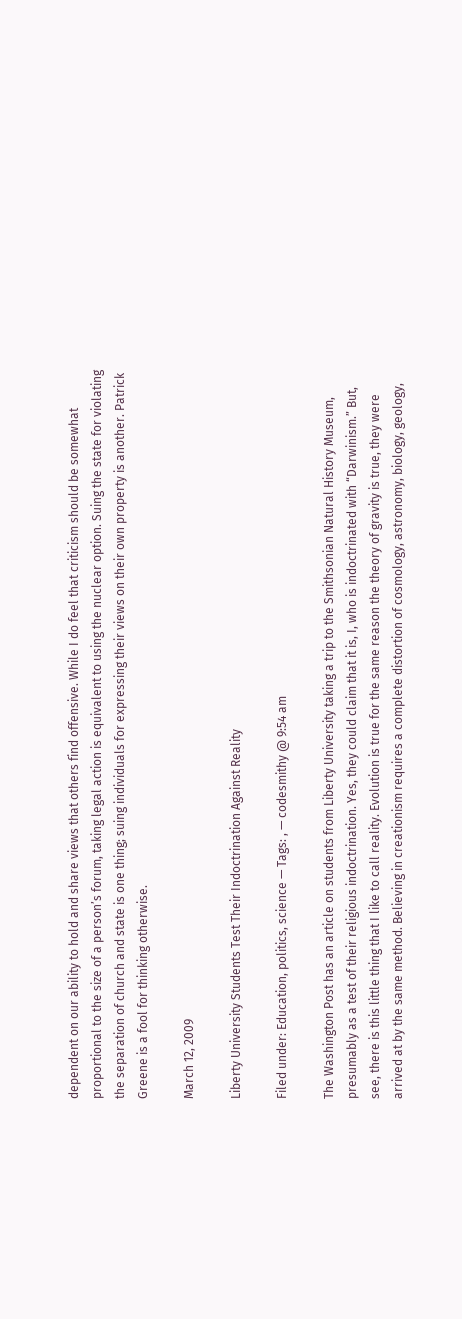dependent on our ability to hold and share views that others find offensive. While I do feel that criticism should be somewhat proportional to the size of a person’s forum, taking legal action is equivalent to using the nuclear option. Suing the state for violating the separation of church and state is one thing; suing individuals for expressing their views on their own property is another. Patrick Greene is a fool for thinking otherwise.

March 12, 2009

Liberty University Students Test Their Indoctrination Against Reality

Filed under: Education, politics, science — Tags: , — codesmithy @ 9:54 am

The Washington Post has an article on students from Liberty University taking a trip to the Smithsonian Natural History Museum, presumably as a test of their religious indoctrination. Yes, they could claim that it is, I, who is indoctrinated with “Darwinism.” But, see, there is this little thing that I like to call reality. Evolution is true for the same reason the theory of gravity is true, they were arrived at by the same method. Believing in creationism requires a complete distortion of cosmology, astronomy, biology, geology,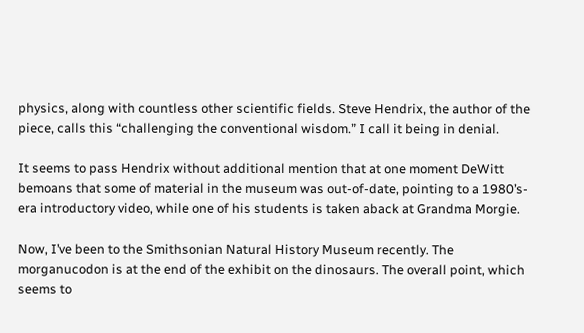physics, along with countless other scientific fields. Steve Hendrix, the author of the piece, calls this “challenging the conventional wisdom.” I call it being in denial.

It seems to pass Hendrix without additional mention that at one moment DeWitt bemoans that some of material in the museum was out-of-date, pointing to a 1980’s-era introductory video, while one of his students is taken aback at Grandma Morgie.

Now, I’ve been to the Smithsonian Natural History Museum recently. The morganucodon is at the end of the exhibit on the dinosaurs. The overall point, which seems to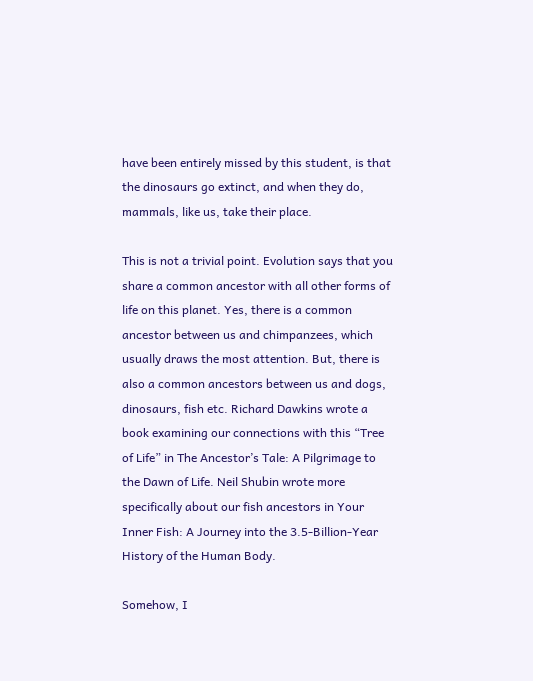have been entirely missed by this student, is that the dinosaurs go extinct, and when they do, mammals, like us, take their place.

This is not a trivial point. Evolution says that you share a common ancestor with all other forms of life on this planet. Yes, there is a common ancestor between us and chimpanzees, which usually draws the most attention. But, there is also a common ancestors between us and dogs, dinosaurs, fish etc. Richard Dawkins wrote a book examining our connections with this “Tree of Life” in The Ancestor’s Tale: A Pilgrimage to the Dawn of Life. Neil Shubin wrote more specifically about our fish ancestors in Your Inner Fish: A Journey into the 3.5-Billion-Year History of the Human Body.

Somehow, I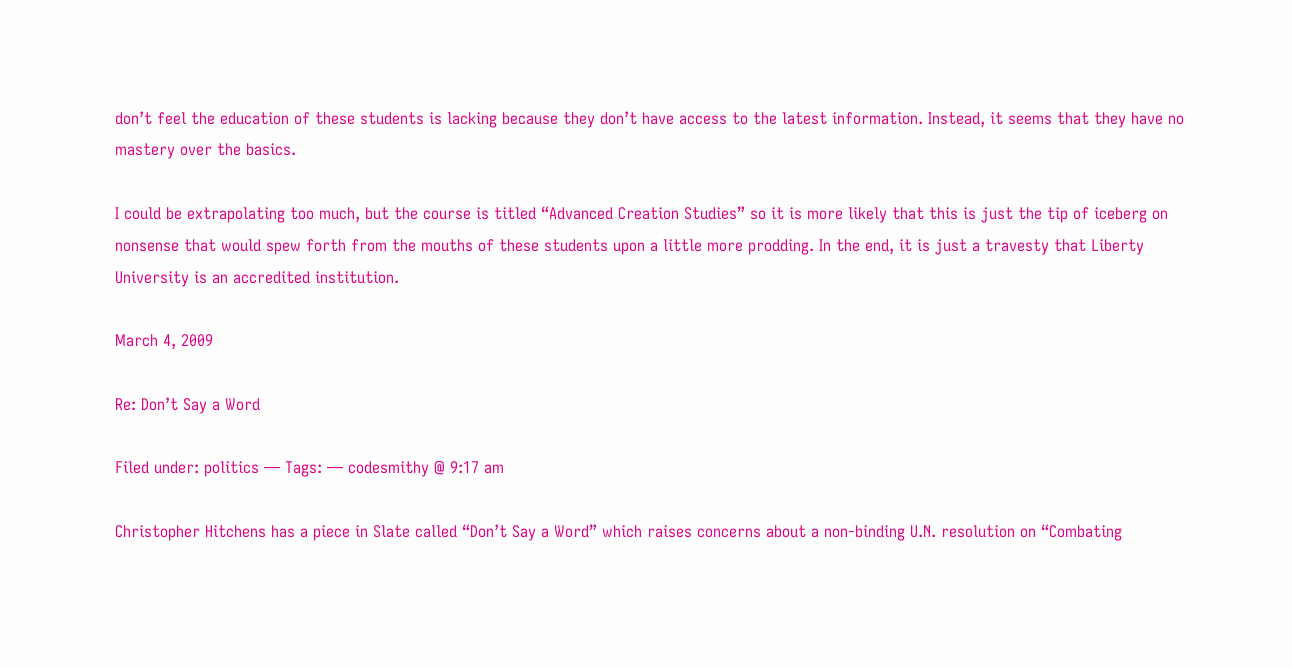don’t feel the education of these students is lacking because they don’t have access to the latest information. Instead, it seems that they have no mastery over the basics.

I could be extrapolating too much, but the course is titled “Advanced Creation Studies” so it is more likely that this is just the tip of iceberg on nonsense that would spew forth from the mouths of these students upon a little more prodding. In the end, it is just a travesty that Liberty University is an accredited institution.

March 4, 2009

Re: Don’t Say a Word

Filed under: politics — Tags: — codesmithy @ 9:17 am

Christopher Hitchens has a piece in Slate called “Don’t Say a Word” which raises concerns about a non-binding U.N. resolution on “Combating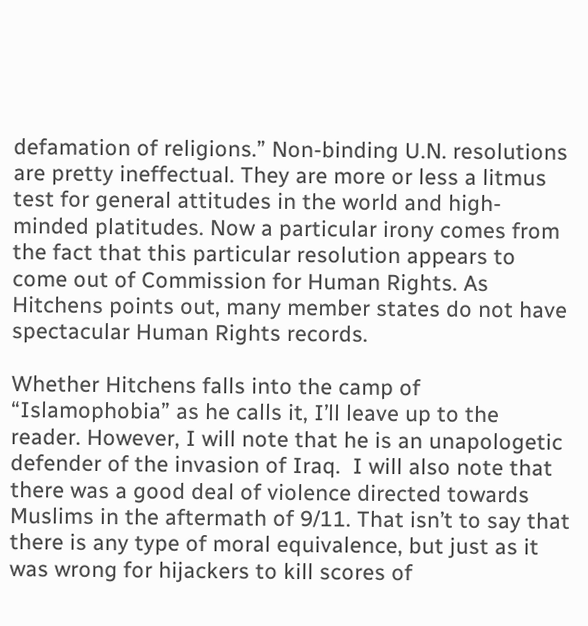defamation of religions.” Non-binding U.N. resolutions are pretty ineffectual. They are more or less a litmus test for general attitudes in the world and high-minded platitudes. Now a particular irony comes from the fact that this particular resolution appears to come out of Commission for Human Rights. As Hitchens points out, many member states do not have spectacular Human Rights records.

Whether Hitchens falls into the camp of “Islamophobia” as he calls it, I’ll leave up to the reader. However, I will note that he is an unapologetic defender of the invasion of Iraq.  I will also note that there was a good deal of violence directed towards Muslims in the aftermath of 9/11. That isn’t to say that there is any type of moral equivalence, but just as it was wrong for hijackers to kill scores of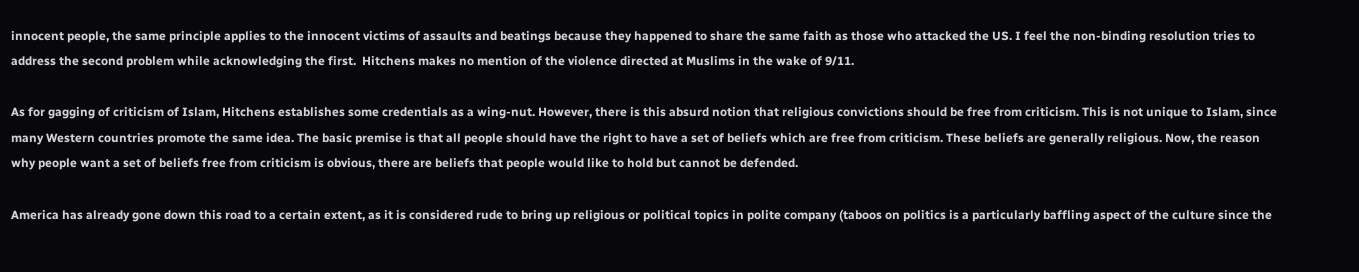innocent people, the same principle applies to the innocent victims of assaults and beatings because they happened to share the same faith as those who attacked the US. I feel the non-binding resolution tries to address the second problem while acknowledging the first.  Hitchens makes no mention of the violence directed at Muslims in the wake of 9/11.

As for gagging of criticism of Islam, Hitchens establishes some credentials as a wing-nut. However, there is this absurd notion that religious convictions should be free from criticism. This is not unique to Islam, since many Western countries promote the same idea. The basic premise is that all people should have the right to have a set of beliefs which are free from criticism. These beliefs are generally religious. Now, the reason why people want a set of beliefs free from criticism is obvious, there are beliefs that people would like to hold but cannot be defended.

America has already gone down this road to a certain extent, as it is considered rude to bring up religious or political topics in polite company (taboos on politics is a particularly baffling aspect of the culture since the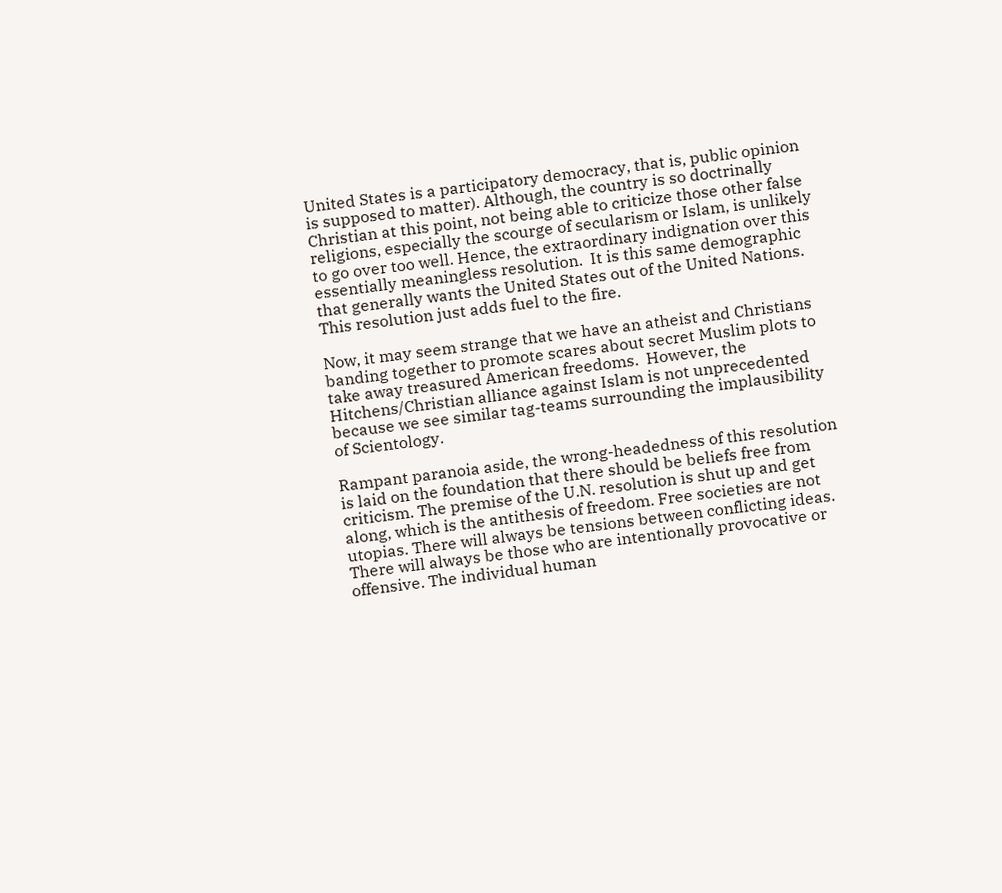United States is a participatory democracy, that is, public opinion is supposed to matter). Although, the country is so doctrinally Christian at this point, not being able to criticize those other false religions, especially the scourge of secularism or Islam, is unlikely to go over too well. Hence, the extraordinary indignation over this essentially meaningless resolution.  It is this same demographic that generally wants the United States out of the United Nations. This resolution just adds fuel to the fire.

Now, it may seem strange that we have an atheist and Christians banding together to promote scares about secret Muslim plots to take away treasured American freedoms.  However, the Hitchens/Christian alliance against Islam is not unprecedented because we see similar tag-teams surrounding the implausibility of Scientology.

Rampant paranoia aside, the wrong-headedness of this resolution is laid on the foundation that there should be beliefs free from criticism. The premise of the U.N. resolution is shut up and get along, which is the antithesis of freedom. Free societies are not utopias. There will always be tensions between conflicting ideas. There will always be those who are intentionally provocative or offensive. The individual human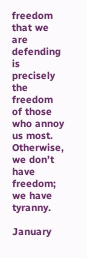freedom that we are defending is precisely the freedom of those who annoy us most. Otherwise, we don’t have freedom; we have tyranny.

January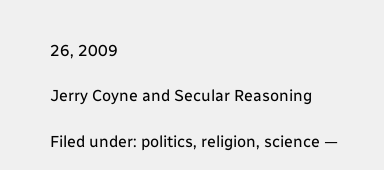26, 2009

Jerry Coyne and Secular Reasoning

Filed under: politics, religion, science —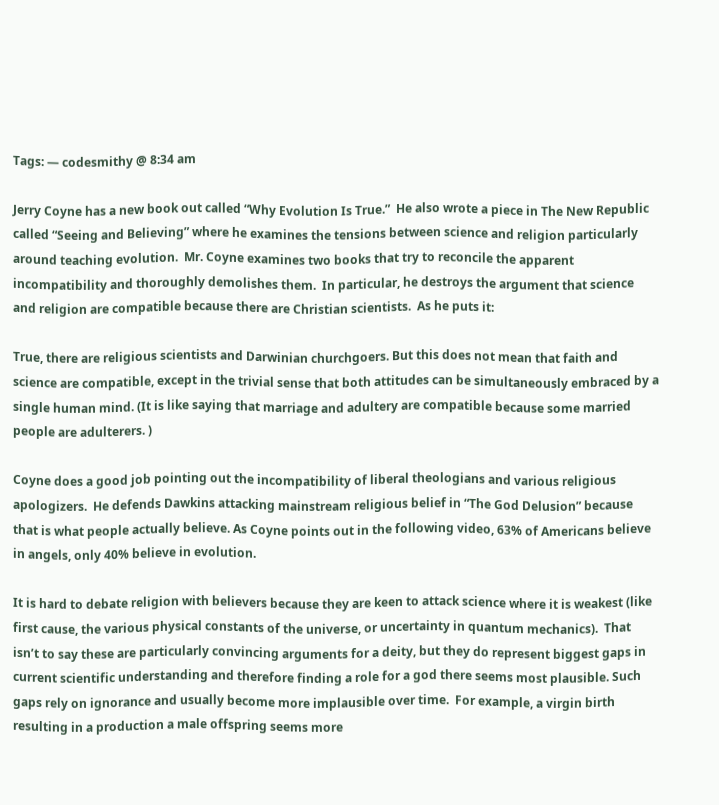Tags: — codesmithy @ 8:34 am

Jerry Coyne has a new book out called “Why Evolution Is True.”  He also wrote a piece in The New Republic called “Seeing and Believing” where he examines the tensions between science and religion particularly around teaching evolution.  Mr. Coyne examines two books that try to reconcile the apparent incompatibility and thoroughly demolishes them.  In particular, he destroys the argument that science and religion are compatible because there are Christian scientists.  As he puts it:

True, there are religious scientists and Darwinian churchgoers. But this does not mean that faith and science are compatible, except in the trivial sense that both attitudes can be simultaneously embraced by a single human mind. (It is like saying that marriage and adultery are compatible because some married people are adulterers. )

Coyne does a good job pointing out the incompatibility of liberal theologians and various religious apologizers.  He defends Dawkins attacking mainstream religious belief in “The God Delusion” because that is what people actually believe. As Coyne points out in the following video, 63% of Americans believe in angels, only 40% believe in evolution.

It is hard to debate religion with believers because they are keen to attack science where it is weakest (like first cause, the various physical constants of the universe, or uncertainty in quantum mechanics).  That isn’t to say these are particularly convincing arguments for a deity, but they do represent biggest gaps in current scientific understanding and therefore finding a role for a god there seems most plausible. Such gaps rely on ignorance and usually become more implausible over time.  For example, a virgin birth resulting in a production a male offspring seems more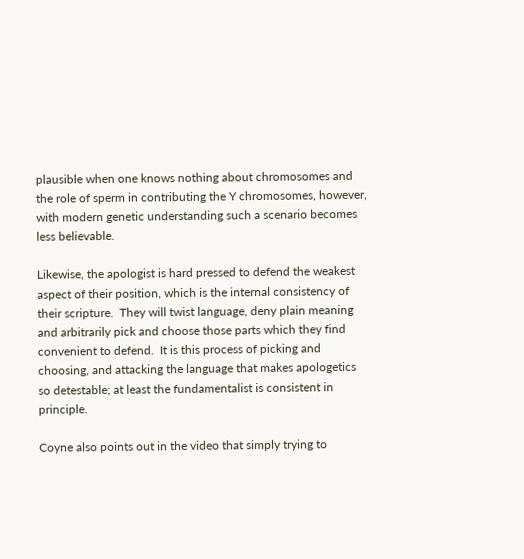plausible when one knows nothing about chromosomes and the role of sperm in contributing the Y chromosomes, however, with modern genetic understanding such a scenario becomes less believable.

Likewise, the apologist is hard pressed to defend the weakest aspect of their position, which is the internal consistency of their scripture.  They will twist language, deny plain meaning and arbitrarily pick and choose those parts which they find convenient to defend.  It is this process of picking and choosing, and attacking the language that makes apologetics so detestable; at least the fundamentalist is consistent in principle.

Coyne also points out in the video that simply trying to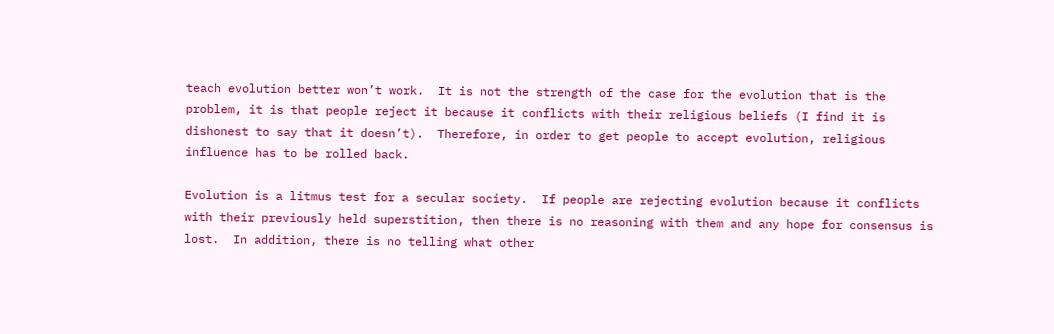teach evolution better won’t work.  It is not the strength of the case for the evolution that is the problem, it is that people reject it because it conflicts with their religious beliefs (I find it is dishonest to say that it doesn’t).  Therefore, in order to get people to accept evolution, religious influence has to be rolled back.

Evolution is a litmus test for a secular society.  If people are rejecting evolution because it conflicts with their previously held superstition, then there is no reasoning with them and any hope for consensus is lost.  In addition, there is no telling what other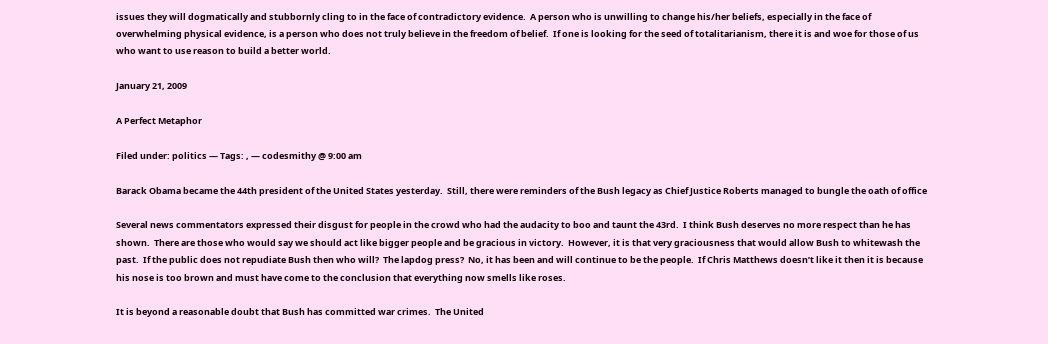issues they will dogmatically and stubbornly cling to in the face of contradictory evidence.  A person who is unwilling to change his/her beliefs, especially in the face of overwhelming physical evidence, is a person who does not truly believe in the freedom of belief.  If one is looking for the seed of totalitarianism, there it is and woe for those of us who want to use reason to build a better world.

January 21, 2009

A Perfect Metaphor

Filed under: politics — Tags: , — codesmithy @ 9:00 am

Barack Obama became the 44th president of the United States yesterday.  Still, there were reminders of the Bush legacy as Chief Justice Roberts managed to bungle the oath of office

Several news commentators expressed their disgust for people in the crowd who had the audacity to boo and taunt the 43rd.  I think Bush deserves no more respect than he has shown.  There are those who would say we should act like bigger people and be gracious in victory.  However, it is that very graciousness that would allow Bush to whitewash the past.  If the public does not repudiate Bush then who will?  The lapdog press?  No, it has been and will continue to be the people.  If Chris Matthews doesn’t like it then it is because his nose is too brown and must have come to the conclusion that everything now smells like roses.

It is beyond a reasonable doubt that Bush has committed war crimes.  The United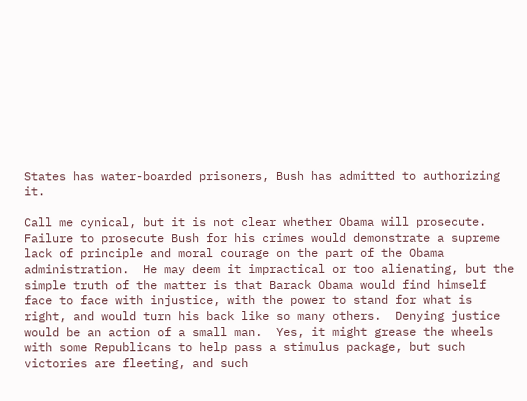States has water-boarded prisoners, Bush has admitted to authorizing it.

Call me cynical, but it is not clear whether Obama will prosecute.  Failure to prosecute Bush for his crimes would demonstrate a supreme lack of principle and moral courage on the part of the Obama administration.  He may deem it impractical or too alienating, but the simple truth of the matter is that Barack Obama would find himself face to face with injustice, with the power to stand for what is right, and would turn his back like so many others.  Denying justice would be an action of a small man.  Yes, it might grease the wheels with some Republicans to help pass a stimulus package, but such victories are fleeting, and such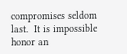compromises seldom last.  It is impossible honor an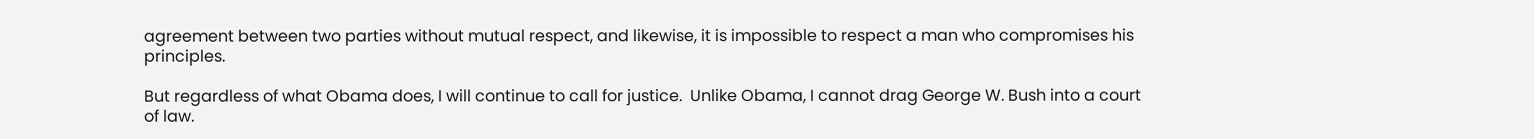agreement between two parties without mutual respect, and likewise, it is impossible to respect a man who compromises his principles.

But regardless of what Obama does, I will continue to call for justice.  Unlike Obama, I cannot drag George W. Bush into a court of law.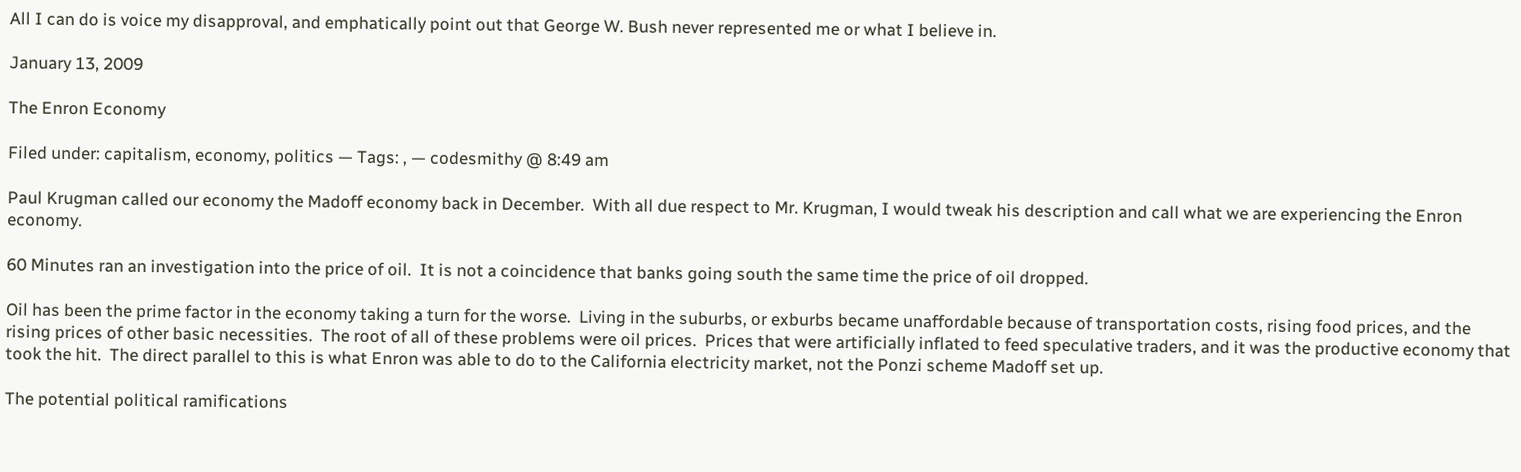All I can do is voice my disapproval, and emphatically point out that George W. Bush never represented me or what I believe in.

January 13, 2009

The Enron Economy

Filed under: capitalism, economy, politics — Tags: , — codesmithy @ 8:49 am

Paul Krugman called our economy the Madoff economy back in December.  With all due respect to Mr. Krugman, I would tweak his description and call what we are experiencing the Enron economy.

60 Minutes ran an investigation into the price of oil.  It is not a coincidence that banks going south the same time the price of oil dropped.

Oil has been the prime factor in the economy taking a turn for the worse.  Living in the suburbs, or exburbs became unaffordable because of transportation costs, rising food prices, and the rising prices of other basic necessities.  The root of all of these problems were oil prices.  Prices that were artificially inflated to feed speculative traders, and it was the productive economy that took the hit.  The direct parallel to this is what Enron was able to do to the California electricity market, not the Ponzi scheme Madoff set up.

The potential political ramifications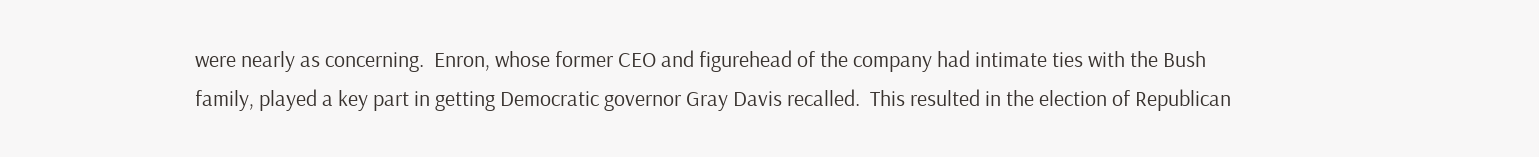were nearly as concerning.  Enron, whose former CEO and figurehead of the company had intimate ties with the Bush family, played a key part in getting Democratic governor Gray Davis recalled.  This resulted in the election of Republican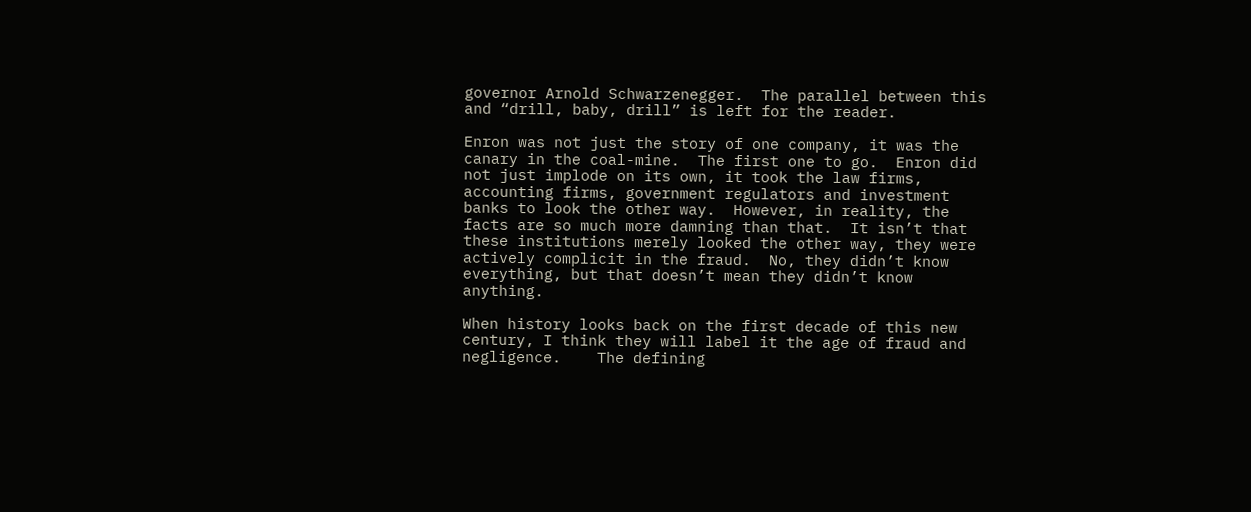governor Arnold Schwarzenegger.  The parallel between this and “drill, baby, drill” is left for the reader.

Enron was not just the story of one company, it was the canary in the coal-mine.  The first one to go.  Enron did not just implode on its own, it took the law firms, accounting firms, government regulators and investment banks to look the other way.  However, in reality, the facts are so much more damning than that.  It isn’t that these institutions merely looked the other way, they were actively complicit in the fraud.  No, they didn’t know everything, but that doesn’t mean they didn’t know anything.

When history looks back on the first decade of this new century, I think they will label it the age of fraud and negligence.    The defining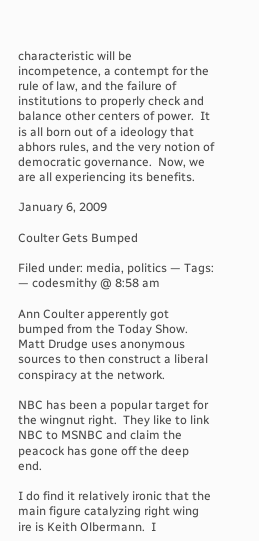characteristic will be incompetence, a contempt for the rule of law, and the failure of institutions to properly check and balance other centers of power.  It is all born out of a ideology that abhors rules, and the very notion of democratic governance.  Now, we are all experiencing its benefits.

January 6, 2009

Coulter Gets Bumped

Filed under: media, politics — Tags: — codesmithy @ 8:58 am

Ann Coulter apperently got bumped from the Today Show.  Matt Drudge uses anonymous sources to then construct a liberal conspiracy at the network.

NBC has been a popular target for the wingnut right.  They like to link NBC to MSNBC and claim the peacock has gone off the deep end.

I do find it relatively ironic that the main figure catalyzing right wing ire is Keith Olbermann.  I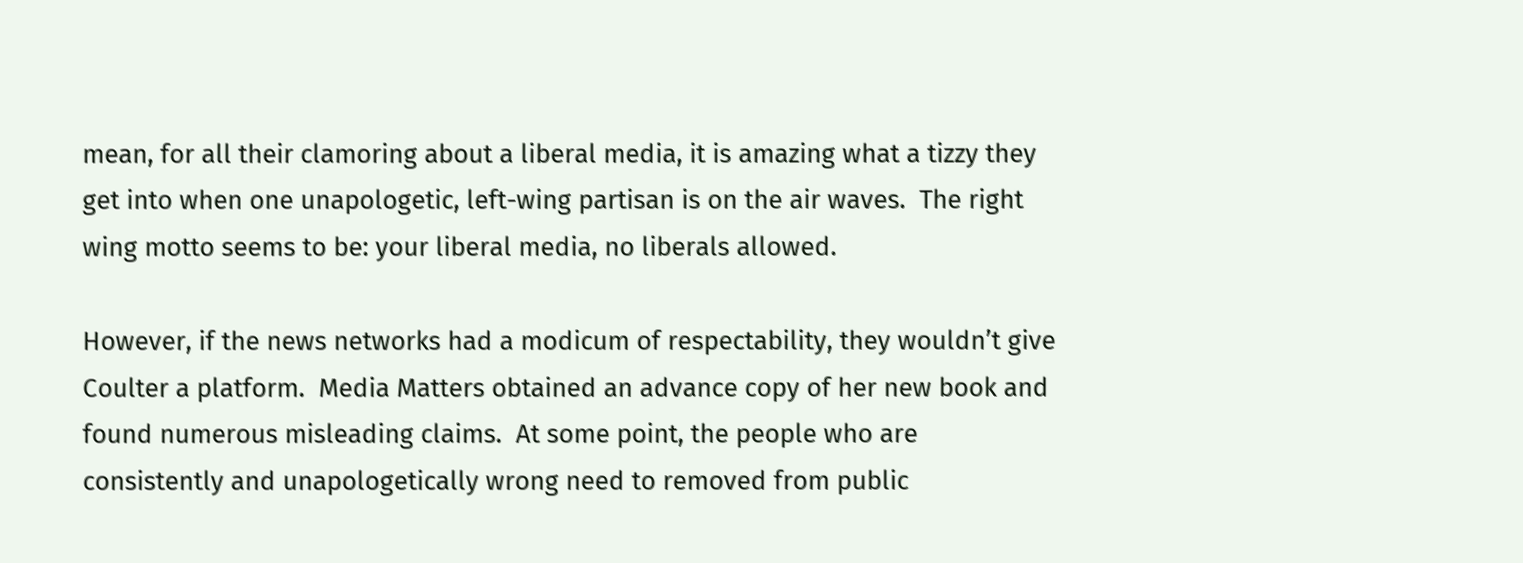mean, for all their clamoring about a liberal media, it is amazing what a tizzy they get into when one unapologetic, left-wing partisan is on the air waves.  The right wing motto seems to be: your liberal media, no liberals allowed.

However, if the news networks had a modicum of respectability, they wouldn’t give Coulter a platform.  Media Matters obtained an advance copy of her new book and found numerous misleading claims.  At some point, the people who are consistently and unapologetically wrong need to removed from public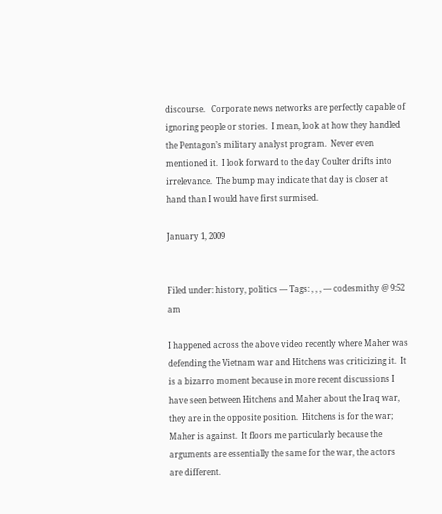discourse.   Corporate news networks are perfectly capable of ignoring people or stories.  I mean, look at how they handled the Pentagon’s military analyst program.  Never even mentioned it.  I look forward to the day Coulter drifts into irrelevance.  The bump may indicate that day is closer at hand than I would have first surmised.

January 1, 2009


Filed under: history, politics — Tags: , , , — codesmithy @ 9:52 am

I happened across the above video recently where Maher was defending the Vietnam war and Hitchens was criticizing it.  It is a bizarro moment because in more recent discussions I have seen between Hitchens and Maher about the Iraq war, they are in the opposite position.  Hitchens is for the war; Maher is against.  It floors me particularly because the arguments are essentially the same for the war, the actors are different.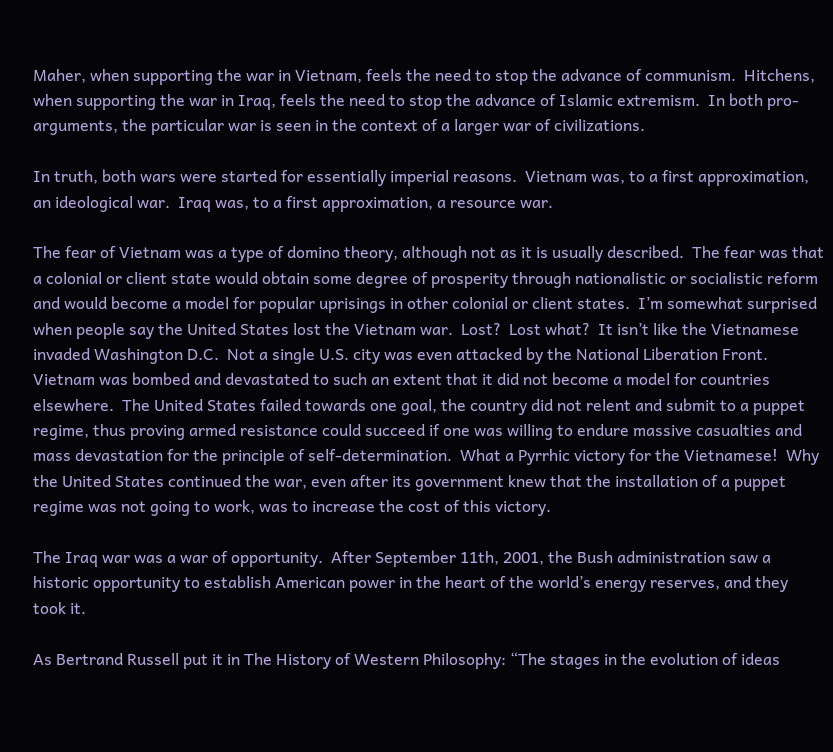Maher, when supporting the war in Vietnam, feels the need to stop the advance of communism.  Hitchens, when supporting the war in Iraq, feels the need to stop the advance of Islamic extremism.  In both pro-arguments, the particular war is seen in the context of a larger war of civilizations.

In truth, both wars were started for essentially imperial reasons.  Vietnam was, to a first approximation, an ideological war.  Iraq was, to a first approximation, a resource war.

The fear of Vietnam was a type of domino theory, although not as it is usually described.  The fear was that a colonial or client state would obtain some degree of prosperity through nationalistic or socialistic reform and would become a model for popular uprisings in other colonial or client states.  I’m somewhat surprised when people say the United States lost the Vietnam war.  Lost?  Lost what?  It isn’t like the Vietnamese invaded Washington D.C.  Not a single U.S. city was even attacked by the National Liberation Front.  Vietnam was bombed and devastated to such an extent that it did not become a model for countries elsewhere.  The United States failed towards one goal, the country did not relent and submit to a puppet regime, thus proving armed resistance could succeed if one was willing to endure massive casualties and mass devastation for the principle of self-determination.  What a Pyrrhic victory for the Vietnamese!  Why the United States continued the war, even after its government knew that the installation of a puppet regime was not going to work, was to increase the cost of this victory.

The Iraq war was a war of opportunity.  After September 11th, 2001, the Bush administration saw a historic opportunity to establish American power in the heart of the world’s energy reserves, and they took it.

As Bertrand Russell put it in The History of Western Philosophy: “The stages in the evolution of ideas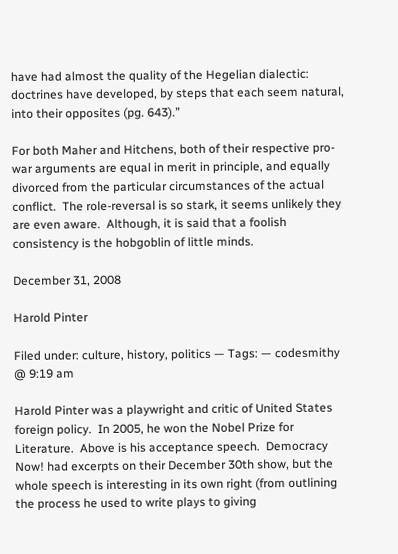have had almost the quality of the Hegelian dialectic: doctrines have developed, by steps that each seem natural, into their opposites (pg. 643).”

For both Maher and Hitchens, both of their respective pro-war arguments are equal in merit in principle, and equally divorced from the particular circumstances of the actual conflict.  The role-reversal is so stark, it seems unlikely they are even aware.  Although, it is said that a foolish consistency is the hobgoblin of little minds.

December 31, 2008

Harold Pinter

Filed under: culture, history, politics — Tags: — codesmithy @ 9:19 am

Harold Pinter was a playwright and critic of United States foreign policy.  In 2005, he won the Nobel Prize for Literature.  Above is his acceptance speech.  Democracy Now! had excerpts on their December 30th show, but the whole speech is interesting in its own right (from outlining the process he used to write plays to giving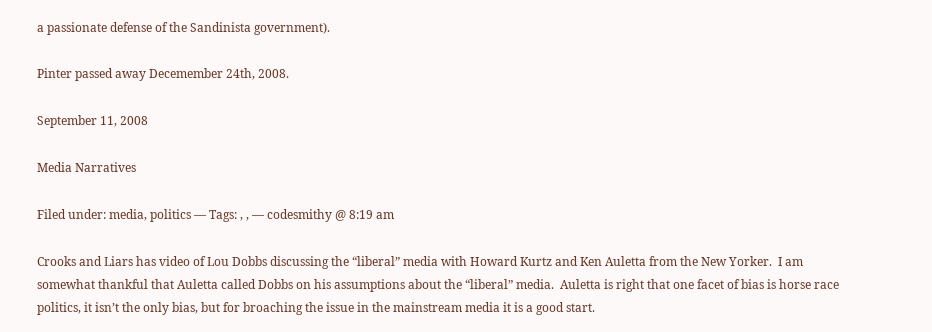a passionate defense of the Sandinista government).

Pinter passed away Decemember 24th, 2008.

September 11, 2008

Media Narratives

Filed under: media, politics — Tags: , , — codesmithy @ 8:19 am

Crooks and Liars has video of Lou Dobbs discussing the “liberal” media with Howard Kurtz and Ken Auletta from the New Yorker.  I am somewhat thankful that Auletta called Dobbs on his assumptions about the “liberal” media.  Auletta is right that one facet of bias is horse race politics, it isn’t the only bias, but for broaching the issue in the mainstream media it is a good start.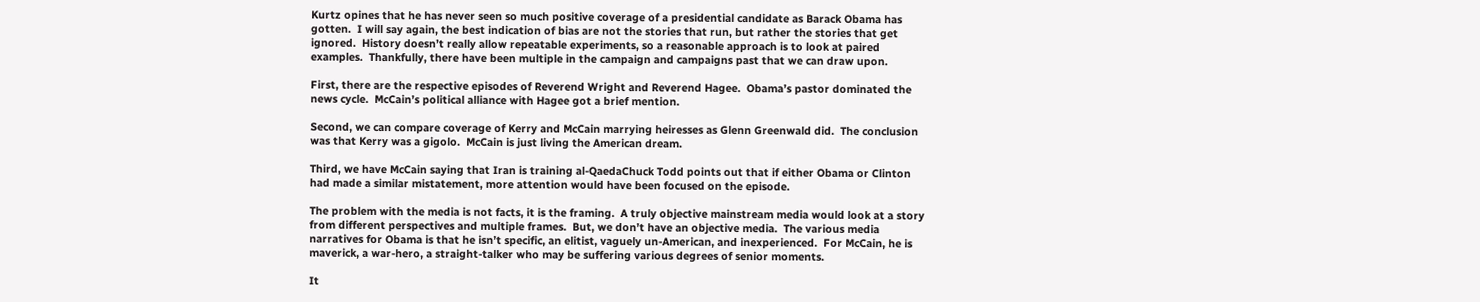Kurtz opines that he has never seen so much positive coverage of a presidential candidate as Barack Obama has gotten.  I will say again, the best indication of bias are not the stories that run, but rather the stories that get ignored.  History doesn’t really allow repeatable experiments, so a reasonable approach is to look at paired examples.  Thankfully, there have been multiple in the campaign and campaigns past that we can draw upon.

First, there are the respective episodes of Reverend Wright and Reverend Hagee.  Obama’s pastor dominated the news cycle.  McCain’s political alliance with Hagee got a brief mention.

Second, we can compare coverage of Kerry and McCain marrying heiresses as Glenn Greenwald did.  The conclusion was that Kerry was a gigolo.  McCain is just living the American dream.

Third, we have McCain saying that Iran is training al-QaedaChuck Todd points out that if either Obama or Clinton had made a similar mistatement, more attention would have been focused on the episode.

The problem with the media is not facts, it is the framing.  A truly objective mainstream media would look at a story from different perspectives and multiple frames.  But, we don’t have an objective media.  The various media narratives for Obama is that he isn’t specific, an elitist, vaguely un-American, and inexperienced.  For McCain, he is maverick, a war-hero, a straight-talker who may be suffering various degrees of senior moments.

It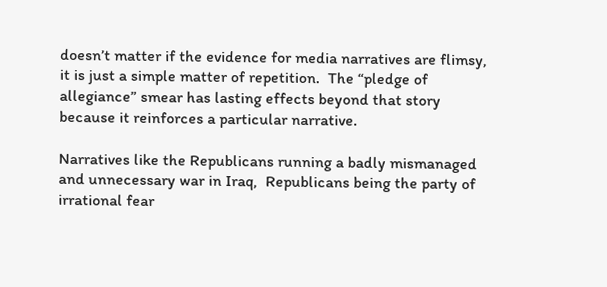doesn’t matter if the evidence for media narratives are flimsy, it is just a simple matter of repetition.  The “pledge of allegiance” smear has lasting effects beyond that story because it reinforces a particular narrative.

Narratives like the Republicans running a badly mismanaged and unnecessary war in Iraq,  Republicans being the party of irrational fear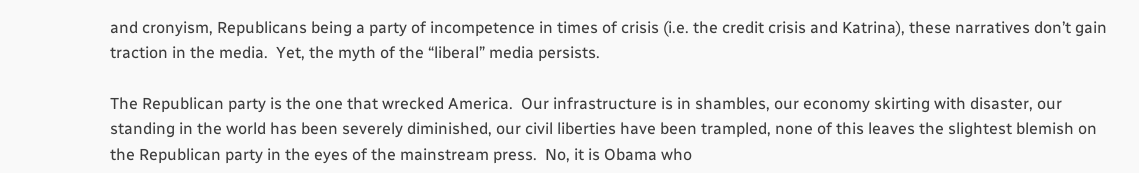and cronyism, Republicans being a party of incompetence in times of crisis (i.e. the credit crisis and Katrina), these narratives don’t gain traction in the media.  Yet, the myth of the “liberal” media persists.

The Republican party is the one that wrecked America.  Our infrastructure is in shambles, our economy skirting with disaster, our standing in the world has been severely diminished, our civil liberties have been trampled, none of this leaves the slightest blemish on the Republican party in the eyes of the mainstream press.  No, it is Obama who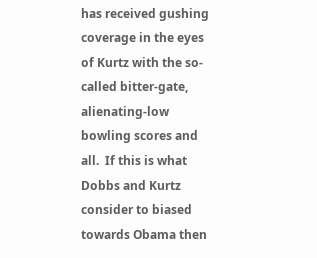has received gushing coverage in the eyes of Kurtz with the so-called bitter-gate, alienating-low bowling scores and all.  If this is what Dobbs and Kurtz consider to biased towards Obama then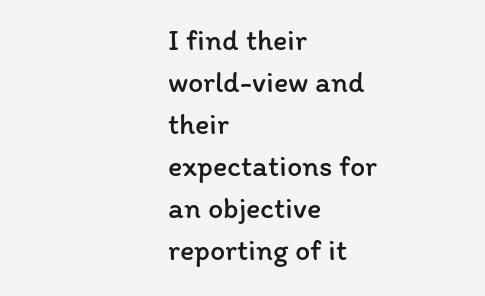I find their world-view and their expectations for an objective reporting of it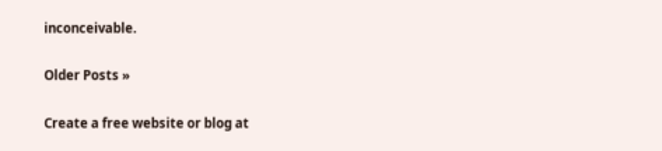inconceivable.

Older Posts »

Create a free website or blog at